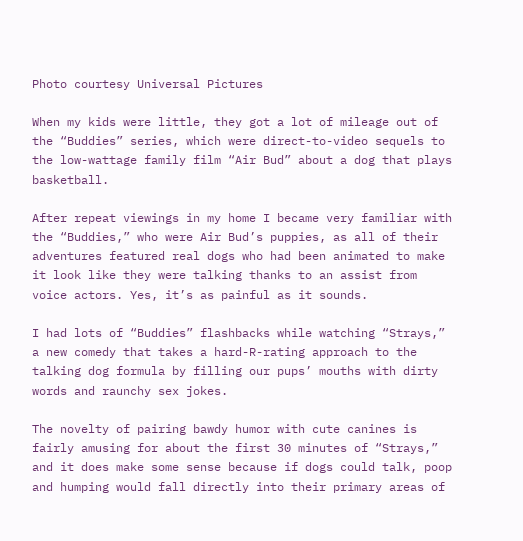Photo courtesy Universal Pictures

When my kids were little, they got a lot of mileage out of the “Buddies” series, which were direct-to-video sequels to the low-wattage family film “Air Bud” about a dog that plays basketball.

After repeat viewings in my home I became very familiar with the “Buddies,” who were Air Bud’s puppies, as all of their adventures featured real dogs who had been animated to make it look like they were talking thanks to an assist from voice actors. Yes, it’s as painful as it sounds.

I had lots of “Buddies” flashbacks while watching “Strays,” a new comedy that takes a hard-R-rating approach to the talking dog formula by filling our pups’ mouths with dirty words and raunchy sex jokes.

The novelty of pairing bawdy humor with cute canines is fairly amusing for about the first 30 minutes of “Strays,” and it does make some sense because if dogs could talk, poop and humping would fall directly into their primary areas of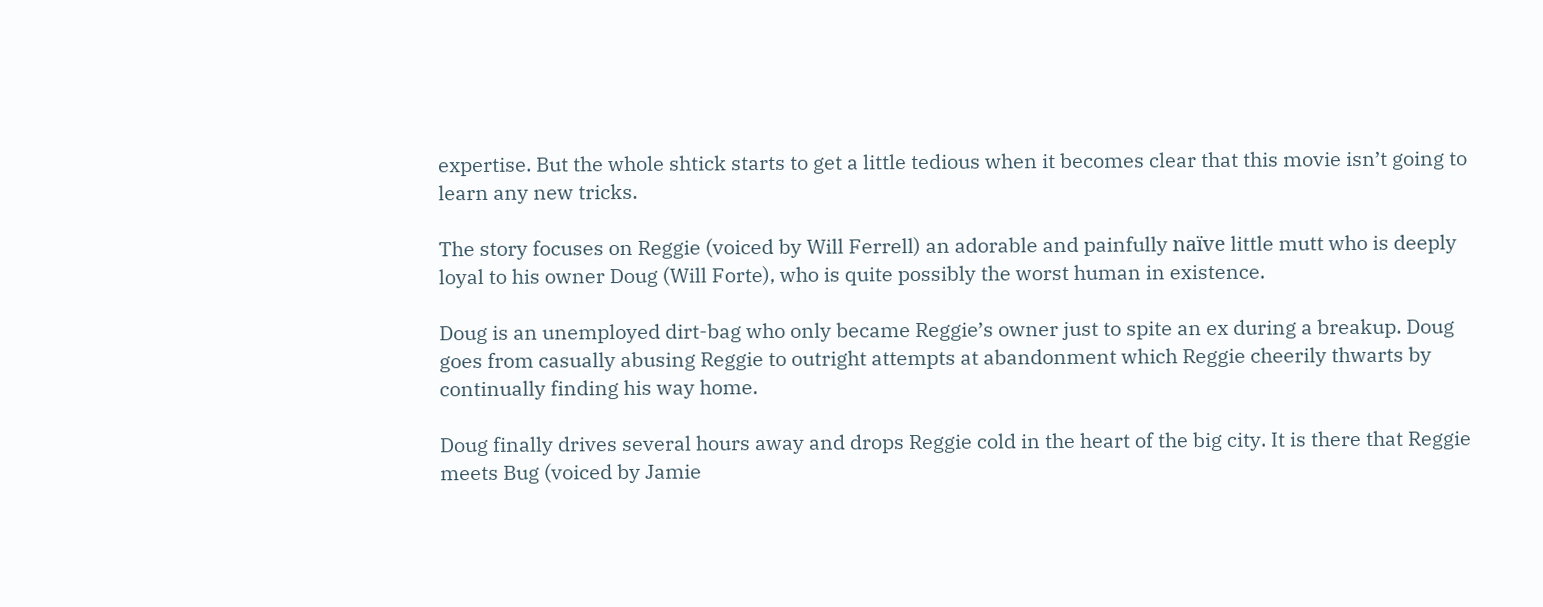expertise. But the whole shtick starts to get a little tedious when it becomes clear that this movie isn’t going to learn any new tricks.

The story focuses on Reggie (voiced by Will Ferrell) an adorable and painfully naïve little mutt who is deeply loyal to his owner Doug (Will Forte), who is quite possibly the worst human in existence.

Doug is an unemployed dirt-bag who only became Reggie’s owner just to spite an ex during a breakup. Doug goes from casually abusing Reggie to outright attempts at abandonment which Reggie cheerily thwarts by continually finding his way home.

Doug finally drives several hours away and drops Reggie cold in the heart of the big city. It is there that Reggie meets Bug (voiced by Jamie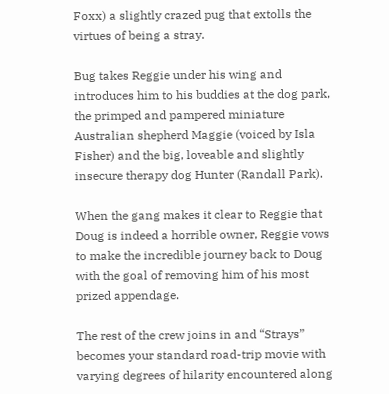Foxx) a slightly crazed pug that extolls the virtues of being a stray.

Bug takes Reggie under his wing and introduces him to his buddies at the dog park, the primped and pampered miniature Australian shepherd Maggie (voiced by Isla Fisher) and the big, loveable and slightly insecure therapy dog Hunter (Randall Park).

When the gang makes it clear to Reggie that Doug is indeed a horrible owner, Reggie vows to make the incredible journey back to Doug with the goal of removing him of his most prized appendage.

The rest of the crew joins in and “Strays” becomes your standard road-trip movie with varying degrees of hilarity encountered along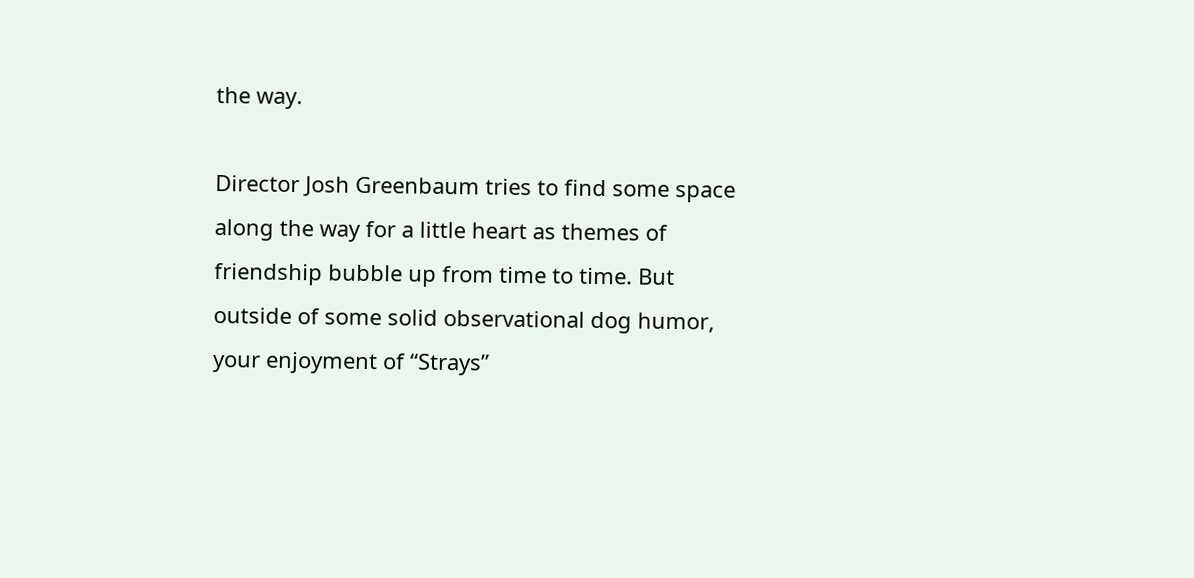the way.

Director Josh Greenbaum tries to find some space along the way for a little heart as themes of friendship bubble up from time to time. But outside of some solid observational dog humor, your enjoyment of “Strays”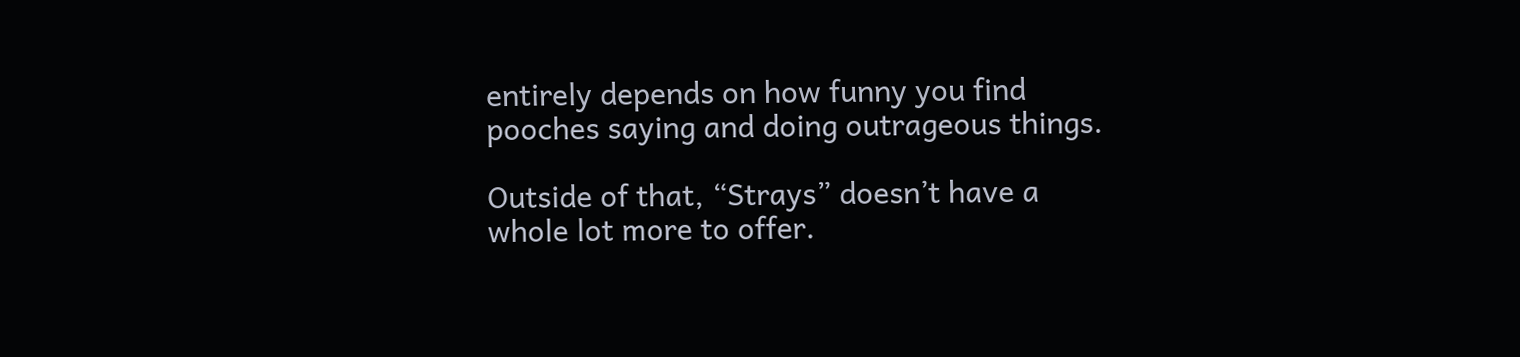entirely depends on how funny you find pooches saying and doing outrageous things.

Outside of that, “Strays” doesn’t have a whole lot more to offer.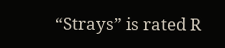“Strays” is rated R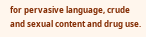for pervasive language, crude and sexual content and drug use.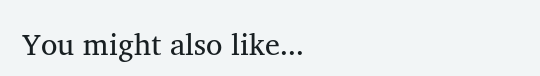You might also like...